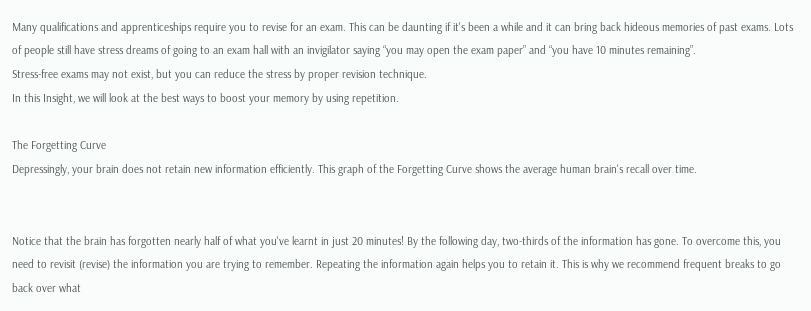Many qualifications and apprenticeships require you to revise for an exam. This can be daunting if it's been a while and it can bring back hideous memories of past exams. Lots of people still have stress dreams of going to an exam hall with an invigilator saying “you may open the exam paper” and “you have 10 minutes remaining”.
Stress-free exams may not exist, but you can reduce the stress by proper revision technique.
In this Insight, we will look at the best ways to boost your memory by using repetition.

The Forgetting Curve
Depressingly, your brain does not retain new information efficiently. This graph of the Forgetting Curve shows the average human brain's recall over time.


Notice that the brain has forgotten nearly half of what you've learnt in just 20 minutes! By the following day, two-thirds of the information has gone. To overcome this, you need to revisit (revise) the information you are trying to remember. Repeating the information again helps you to retain it. This is why we recommend frequent breaks to go back over what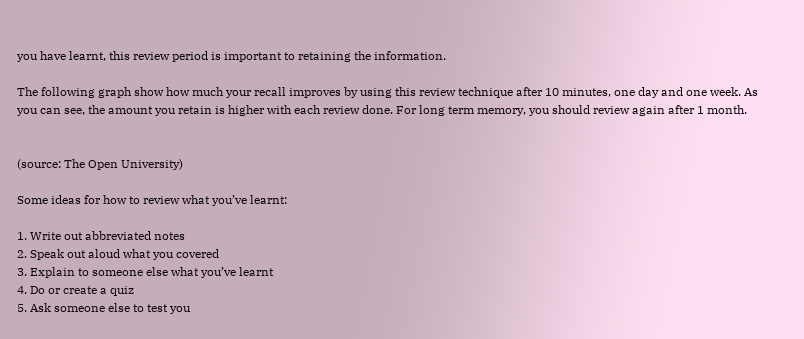you have learnt, this review period is important to retaining the information.

The following graph show how much your recall improves by using this review technique after 10 minutes, one day and one week. As you can see, the amount you retain is higher with each review done. For long term memory, you should review again after 1 month.


(source: The Open University)

Some ideas for how to review what you’ve learnt:

1. Write out abbreviated notes
2. Speak out aloud what you covered
3. Explain to someone else what you’ve learnt
4. Do or create a quiz
5. Ask someone else to test you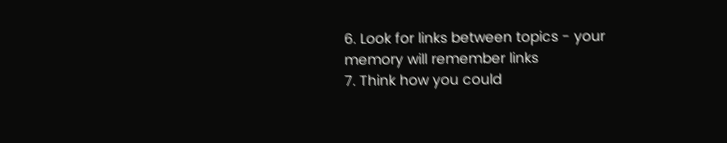6. Look for links between topics - your memory will remember links
7. Think how you could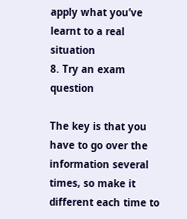apply what you’ve learnt to a real situation
8. Try an exam question

The key is that you have to go over the information several times, so make it different each time to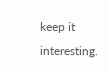keep it interesting.